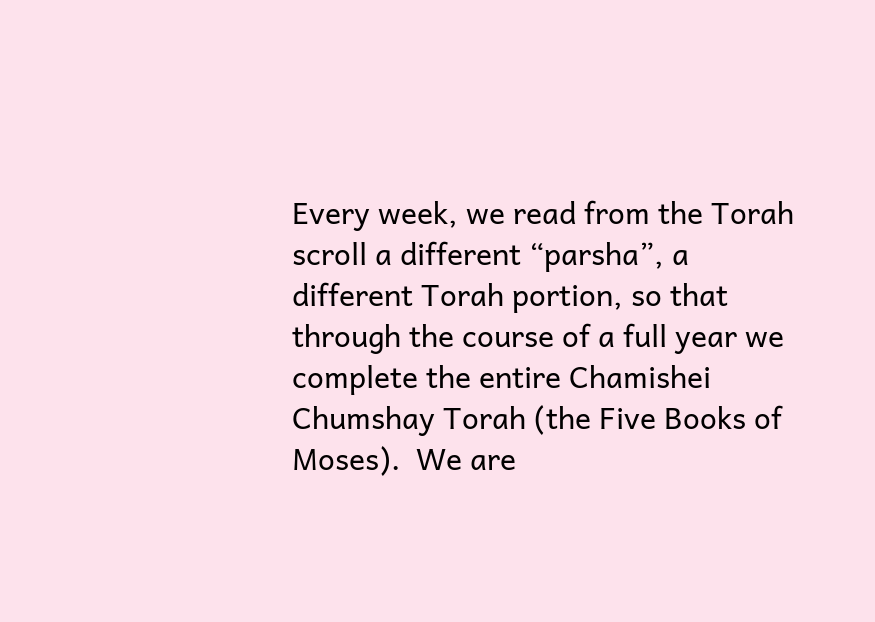Every week, we read from the Torah scroll a different “parsha”, a different Torah portion, so that through the course of a full year we complete the entire Chamishei Chumshay Torah (the Five Books of Moses).  We are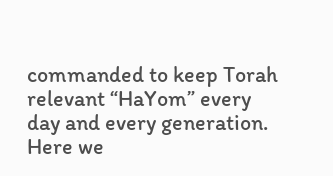commanded to keep Torah relevant “HaYom” every day and every generation.  Here we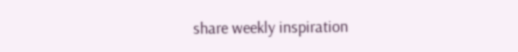share weekly inspiration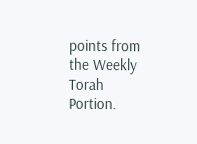points from the Weekly Torah Portion.